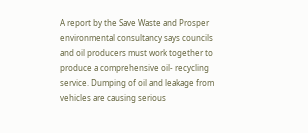A report by the Save Waste and Prosper environmental consultancy says councils and oil producers must work together to produce a comprehensive oil- recycling service. Dumping of oil and leakage from vehicles are causing serious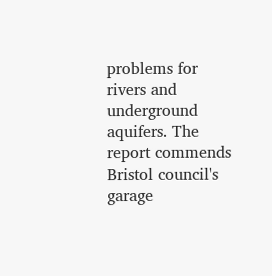problems for rivers and underground aquifers. The report commends Bristol council's garage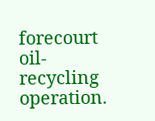forecourt oil-recycling operation.